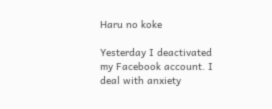Haru no koke

Yesterday I deactivated my Facebook account. I deal with anxiety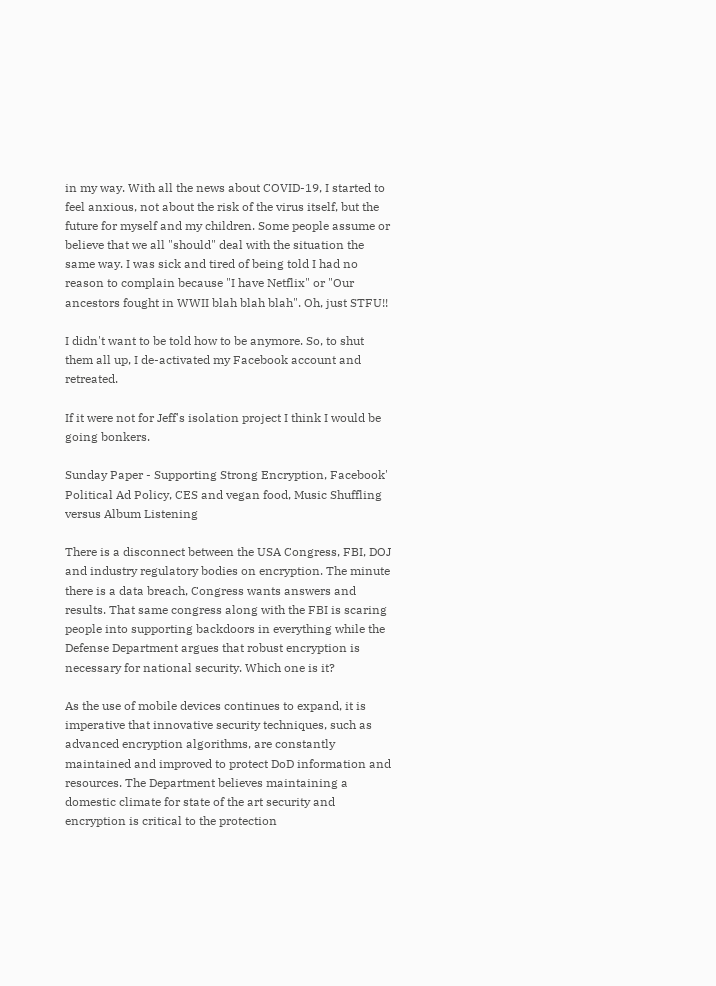in my way. With all the news about COVID-19, I started to feel anxious, not about the risk of the virus itself, but the future for myself and my children. Some people assume or believe that we all "should" deal with the situation the same way. I was sick and tired of being told I had no reason to complain because "I have Netflix" or "Our ancestors fought in WWII blah blah blah". Oh, just STFU!!

I didn't want to be told how to be anymore. So, to shut them all up, I de-activated my Facebook account and retreated.

If it were not for Jeff's isolation project I think I would be going bonkers.

Sunday Paper - Supporting Strong Encryption, Facebook' Political Ad Policy, CES and vegan food, Music Shuffling versus Album Listening

There is a disconnect between the USA Congress, FBI, DOJ and industry regulatory bodies on encryption. The minute there is a data breach, Congress wants answers and results. That same congress along with the FBI is scaring people into supporting backdoors in everything while the Defense Department argues that robust encryption is necessary for national security. Which one is it?

As the use of mobile devices continues to expand, it is imperative that innovative security techniques, such as advanced encryption algorithms, are constantly maintained and improved to protect DoD information and resources. The Department believes maintaining a domestic climate for state of the art security and encryption is critical to the protection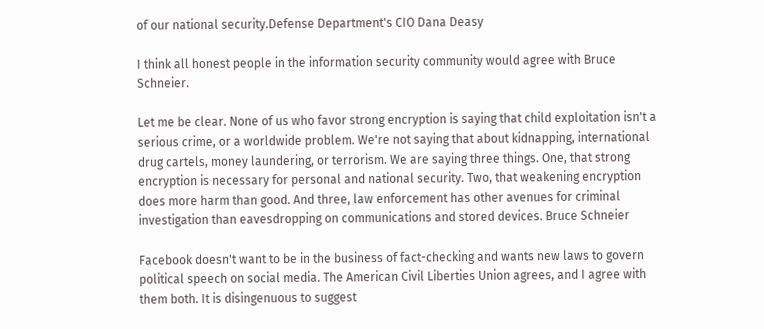of our national security.Defense Department's CIO Dana Deasy

I think all honest people in the information security community would agree with Bruce Schneier.

Let me be clear. None of us who favor strong encryption is saying that child exploitation isn't a serious crime, or a worldwide problem. We're not saying that about kidnapping, international drug cartels, money laundering, or terrorism. We are saying three things. One, that strong encryption is necessary for personal and national security. Two, that weakening encryption does more harm than good. And three, law enforcement has other avenues for criminal investigation than eavesdropping on communications and stored devices. Bruce Schneier

Facebook doesn't want to be in the business of fact-checking and wants new laws to govern political speech on social media. The American Civil Liberties Union agrees, and I agree with them both. It is disingenuous to suggest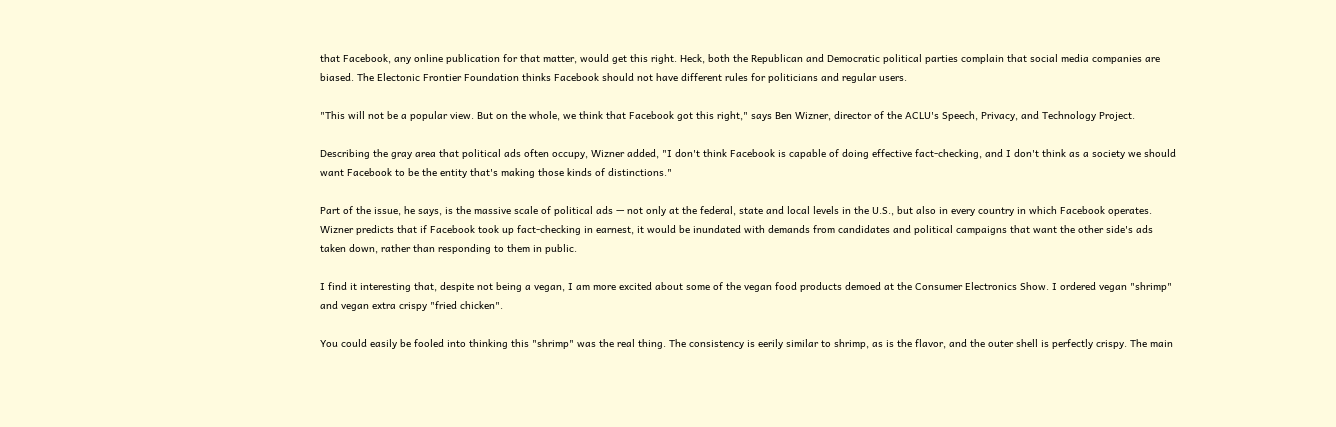that Facebook, any online publication for that matter, would get this right. Heck, both the Republican and Democratic political parties complain that social media companies are biased. The Electonic Frontier Foundation thinks Facebook should not have different rules for politicians and regular users.

"This will not be a popular view. But on the whole, we think that Facebook got this right," says Ben Wizner, director of the ACLU's Speech, Privacy, and Technology Project.

Describing the gray area that political ads often occupy, Wizner added, "I don't think Facebook is capable of doing effective fact-checking, and I don't think as a society we should want Facebook to be the entity that's making those kinds of distinctions."

Part of the issue, he says, is the massive scale of political ads — not only at the federal, state and local levels in the U.S., but also in every country in which Facebook operates. Wizner predicts that if Facebook took up fact-checking in earnest, it would be inundated with demands from candidates and political campaigns that want the other side's ads taken down, rather than responding to them in public.

I find it interesting that, despite not being a vegan, I am more excited about some of the vegan food products demoed at the Consumer Electronics Show. I ordered vegan "shrimp" and vegan extra crispy "fried chicken".

You could easily be fooled into thinking this "shrimp" was the real thing. The consistency is eerily similar to shrimp, as is the flavor, and the outer shell is perfectly crispy. The main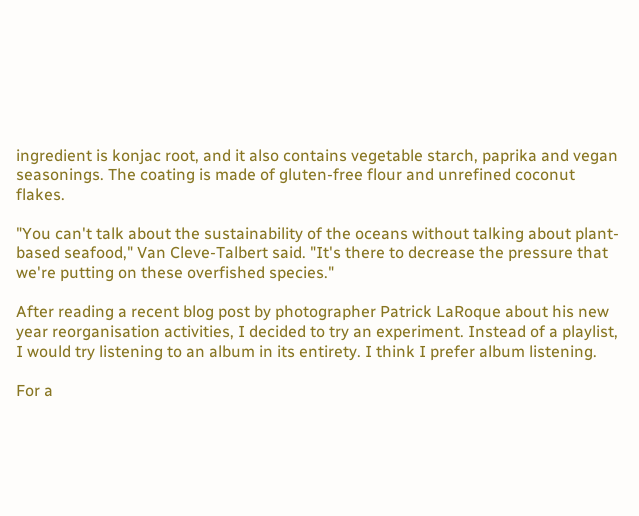ingredient is konjac root, and it also contains vegetable starch, paprika and vegan seasonings. The coating is made of gluten-free flour and unrefined coconut flakes.

"You can't talk about the sustainability of the oceans without talking about plant-based seafood," Van Cleve-Talbert said. "It's there to decrease the pressure that we're putting on these overfished species."

After reading a recent blog post by photographer Patrick LaRoque about his new year reorganisation activities, I decided to try an experiment. Instead of a playlist, I would try listening to an album in its entirety. I think I prefer album listening.

For a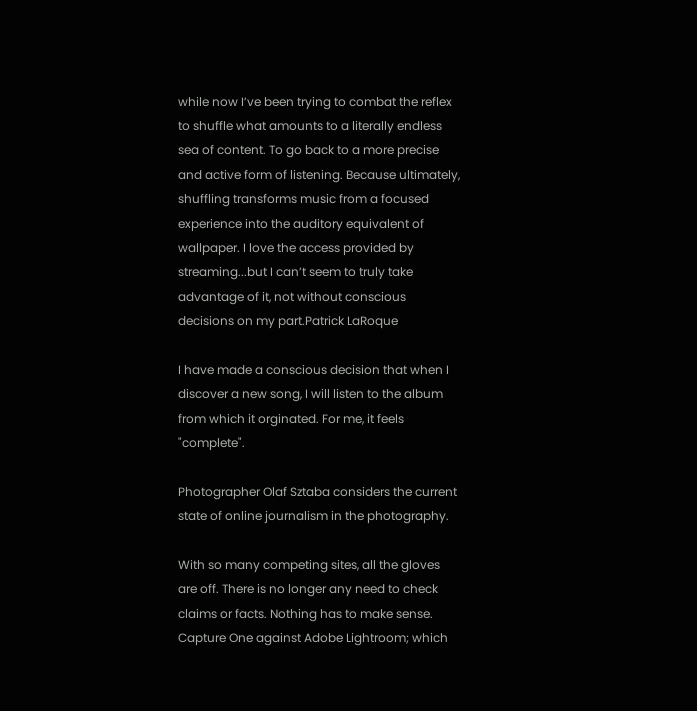while now I’ve been trying to combat the reflex to shuffle what amounts to a literally endless sea of content. To go back to a more precise and active form of listening. Because ultimately, shuffling transforms music from a focused experience into the auditory equivalent of wallpaper. I love the access provided by streaming...but I can’t seem to truly take advantage of it, not without conscious decisions on my part.Patrick LaRoque

I have made a conscious decision that when I discover a new song, I will listen to the album from which it orginated. For me, it feels "complete".

Photographer Olaf Sztaba considers the current state of online journalism in the photography.

With so many competing sites, all the gloves are off. There is no longer any need to check claims or facts. Nothing has to make sense. Capture One against Adobe Lightroom; which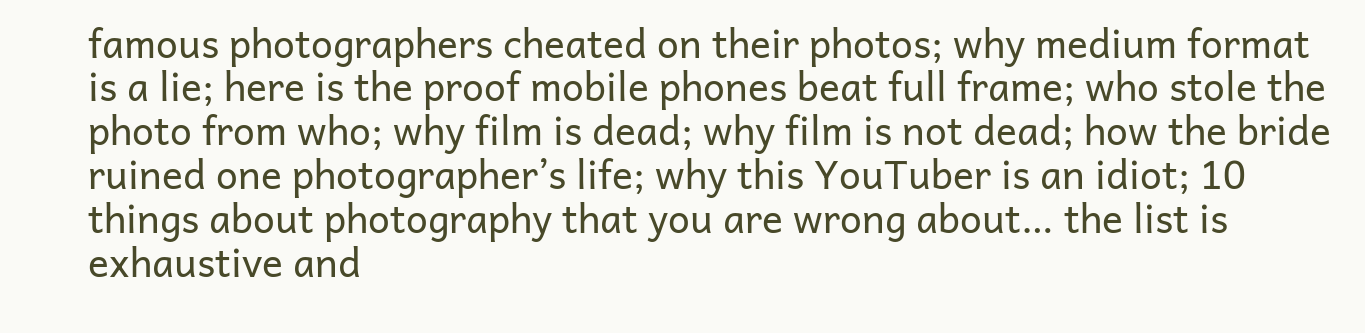famous photographers cheated on their photos; why medium format is a lie; here is the proof mobile phones beat full frame; who stole the photo from who; why film is dead; why film is not dead; how the bride ruined one photographer’s life; why this YouTuber is an idiot; 10 things about photography that you are wrong about… the list is exhaustive and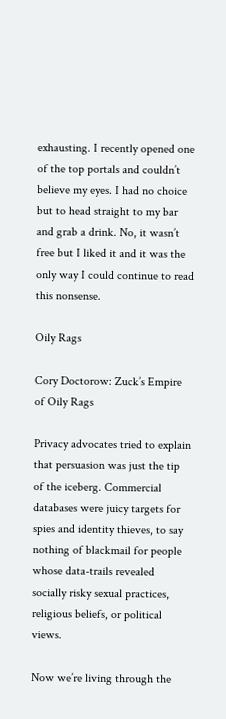exhausting. I recently opened one of the top portals and couldn’t believe my eyes. I had no choice but to head straight to my bar and grab a drink. No, it wasn’t free but I liked it and it was the only way I could continue to read this nonsense.

Oily Rags

Cory Doctorow: Zuck’s Empire of Oily Rags

Privacy advocates tried to explain that persuasion was just the tip of the iceberg. Commercial databases were juicy targets for spies and identity thieves, to say nothing of blackmail for people whose data-trails revealed socially risky sexual practices, religious beliefs, or political views.

Now we’re living through the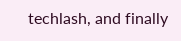techlash, and finally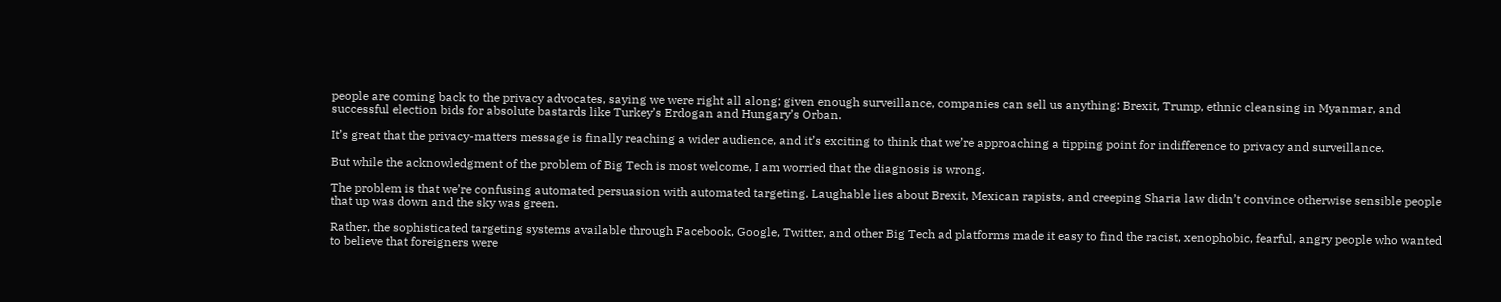people are coming back to the privacy advocates, saying we were right all along; given enough surveillance, companies can sell us anything: Brexit, Trump, ethnic cleansing in Myanmar, and successful election bids for absolute bastards like Turkey’s Erdogan and Hungary’s Orban.

It’s great that the privacy-matters message is finally reaching a wider audience, and it’s exciting to think that we’re approaching a tipping point for indifference to privacy and surveillance.

But while the acknowledgment of the problem of Big Tech is most welcome, I am worried that the diagnosis is wrong.

The problem is that we’re confusing automated persuasion with automated targeting. Laughable lies about Brexit, Mexican rapists, and creeping Sharia law didn’t convince otherwise sensible people that up was down and the sky was green.

Rather, the sophisticated targeting systems available through Facebook, Google, Twitter, and other Big Tech ad platforms made it easy to find the racist, xenophobic, fearful, angry people who wanted to believe that foreigners were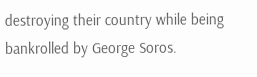destroying their country while being bankrolled by George Soros.